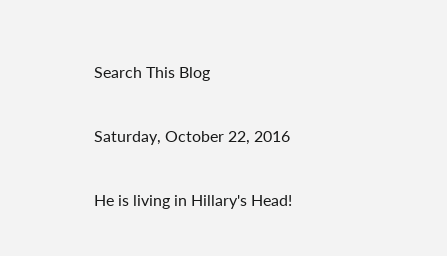Search This Blog

Saturday, October 22, 2016

He is living in Hillary's Head!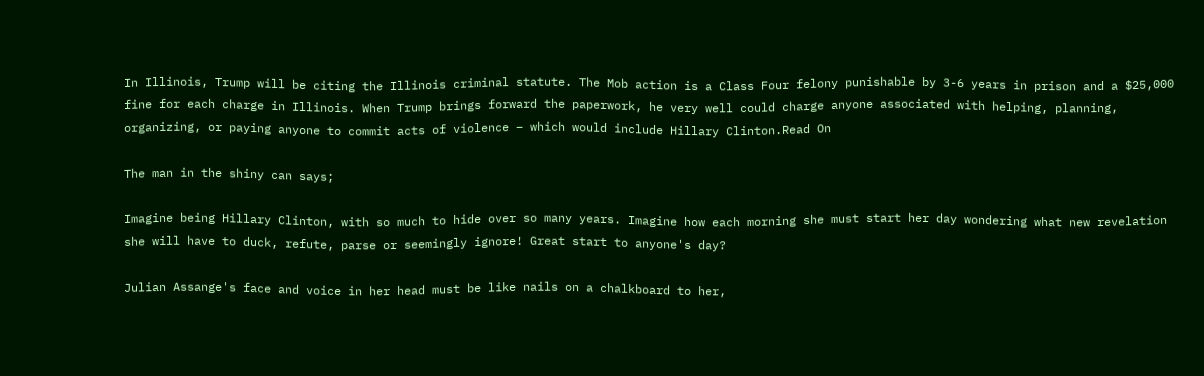In Illinois, Trump will be citing the Illinois criminal statute. The Mob action is a Class Four felony punishable by 3-6 years in prison and a $25,000 fine for each charge in Illinois. When Trump brings forward the paperwork, he very well could charge anyone associated with helping, planning, organizing, or paying anyone to commit acts of violence – which would include Hillary Clinton.Read On

The man in the shiny can says;

Imagine being Hillary Clinton, with so much to hide over so many years. Imagine how each morning she must start her day wondering what new revelation she will have to duck, refute, parse or seemingly ignore! Great start to anyone's day?

Julian Assange's face and voice in her head must be like nails on a chalkboard to her,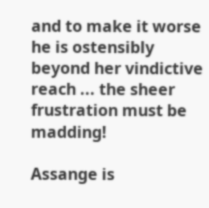and to make it worse he is ostensibly beyond her vindictive reach ... the sheer frustration must be madding!

Assange is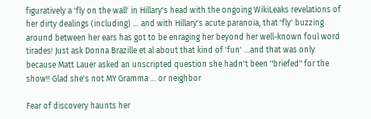figuratively a 'fly on the wall' in Hillary's head with the ongoing WikiLeaks revelations of her dirty dealings (including) ... and with Hillary's acute paranoia, that 'fly' buzzing around between her ears has got to be enraging her beyond her well-known foul word tirades! Just ask Donna Brazille et al about that kind of 'fun' ...and that was only because Matt Lauer asked an unscripted question she hadn't been "briefed" for the show!! Glad she's not MY Gramma ... or neighbor

Fear of discovery haunts her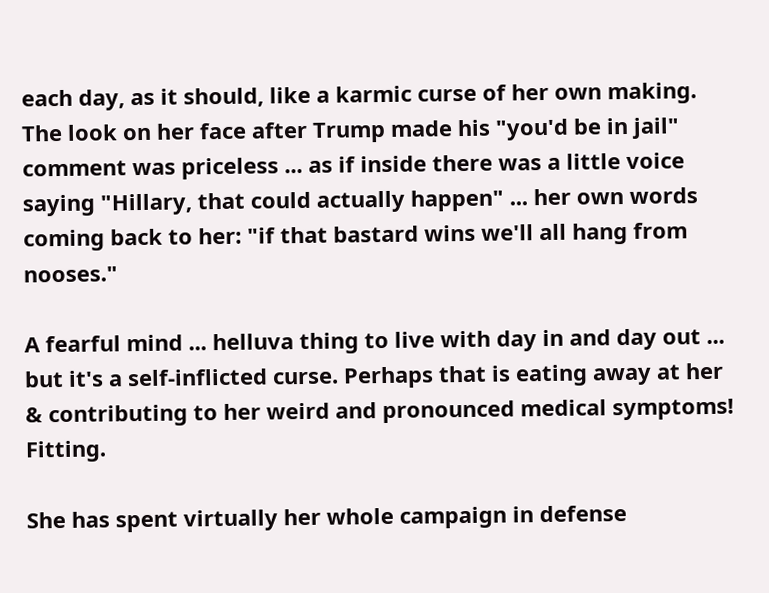each day, as it should, like a karmic curse of her own making. The look on her face after Trump made his "you'd be in jail" comment was priceless ... as if inside there was a little voice saying "Hillary, that could actually happen" ... her own words coming back to her: "if that bastard wins we'll all hang from nooses."

A fearful mind ... helluva thing to live with day in and day out ... but it's a self-inflicted curse. Perhaps that is eating away at her & contributing to her weird and pronounced medical symptoms! Fitting.

She has spent virtually her whole campaign in defense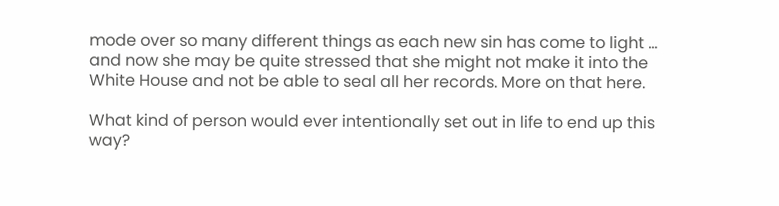mode over so many different things as each new sin has come to light ... and now she may be quite stressed that she might not make it into the White House and not be able to seal all her records. More on that here.

What kind of person would ever intentionally set out in life to end up this way?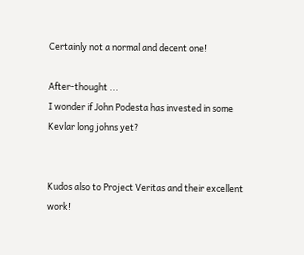Certainly not a normal and decent one!

After-thought ...
I wonder if John Podesta has invested in some Kevlar long johns yet?


Kudos also to Project Veritas and their excellent work!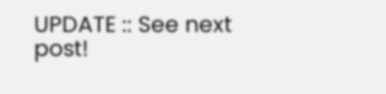UPDATE :: See next post!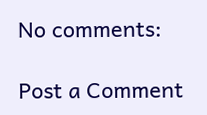No comments:

Post a Comment